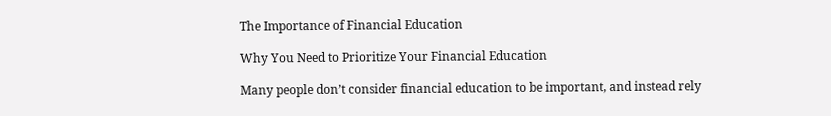The Importance of Financial Education

Why You Need to Prioritize Your Financial Education

Many people don’t consider financial education to be important, and instead rely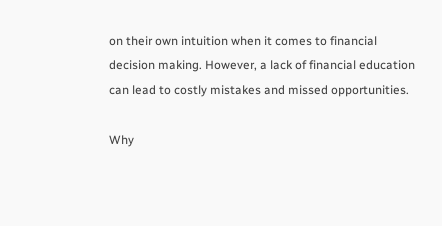on their own intuition when it comes to financial decision making. However, a lack of financial education can lead to costly mistakes and missed opportunities.

Why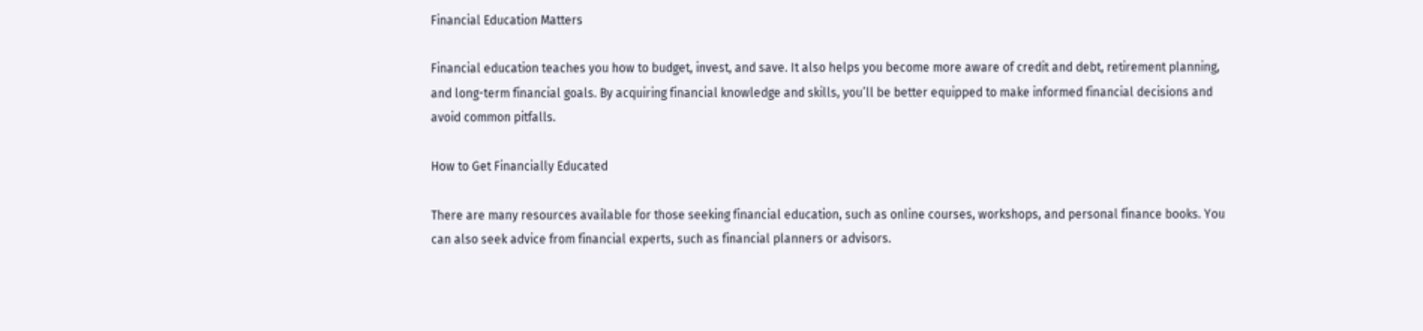Financial Education Matters

Financial education teaches you how to budget, invest, and save. It also helps you become more aware of credit and debt, retirement planning, and long-term financial goals. By acquiring financial knowledge and skills, you’ll be better equipped to make informed financial decisions and avoid common pitfalls.

How to Get Financially Educated

There are many resources available for those seeking financial education, such as online courses, workshops, and personal finance books. You can also seek advice from financial experts, such as financial planners or advisors.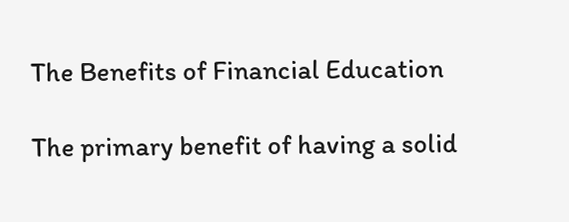The Benefits of Financial Education

The primary benefit of having a solid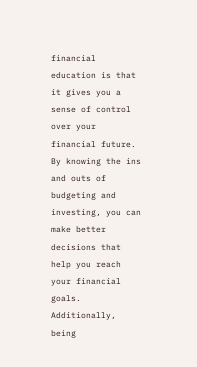financial education is that it gives you a sense of control over your financial future. By knowing the ins and outs of budgeting and investing, you can make better decisions that help you reach your financial goals. Additionally, being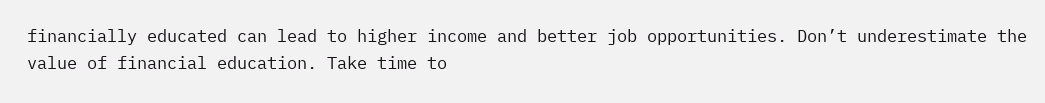financially educated can lead to higher income and better job opportunities. Don’t underestimate the value of financial education. Take time to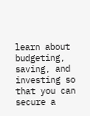learn about budgeting, saving, and investing so that you can secure a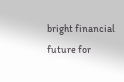bright financial future for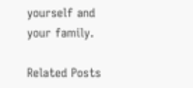yourself and your family.

Related Posts